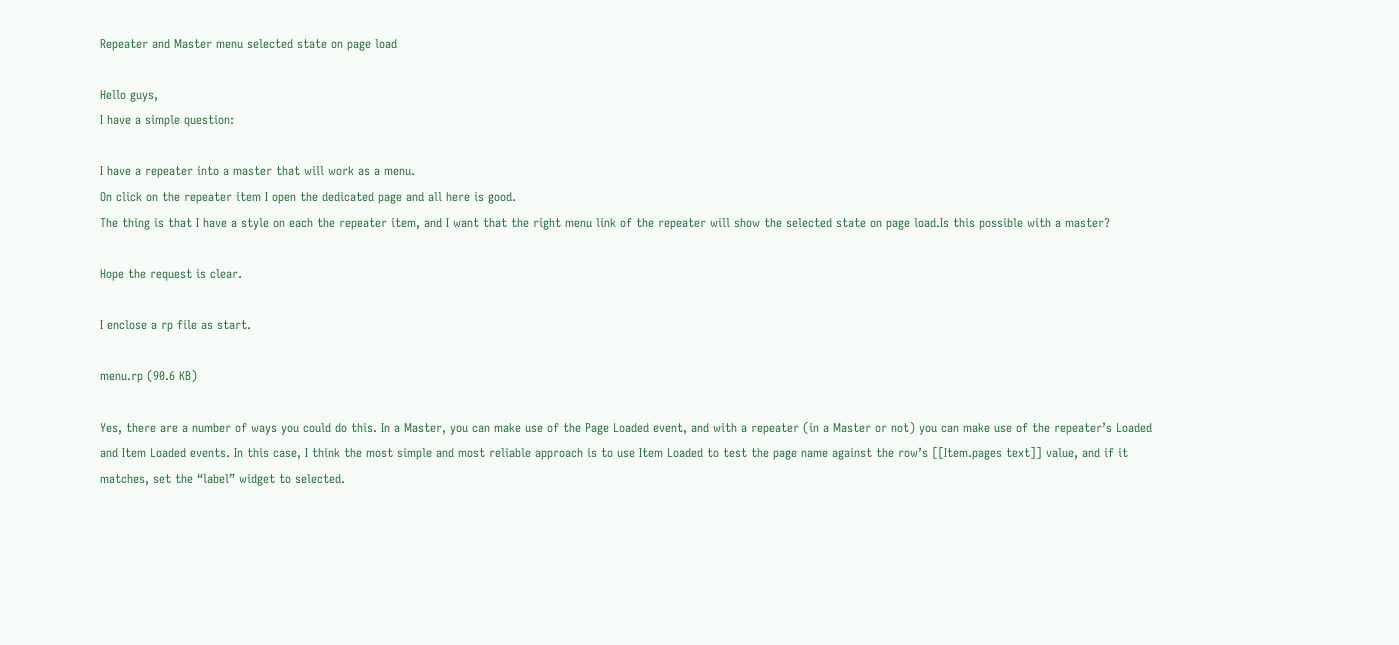Repeater and Master menu selected state on page load

Hello guys,
I have a simple question:

I have a repeater into a master that will work as a menu.
On click on the repeater item I open the dedicated page and all here is good.
The thing is that I have a style on each the repeater item, and I want that the right menu link of the repeater will show the selected state on page load.Is this possible with a master?

Hope the request is clear.

I enclose a rp file as start.

menu.rp (90.6 KB)

Yes, there are a number of ways you could do this. In a Master, you can make use of the Page Loaded event, and with a repeater (in a Master or not) you can make use of the repeater’s Loaded and Item Loaded events. In this case, I think the most simple and most reliable approach is to use Item Loaded to test the page name against the row’s [[Item.pages text]] value, and if it matches, set the “label” widget to selected.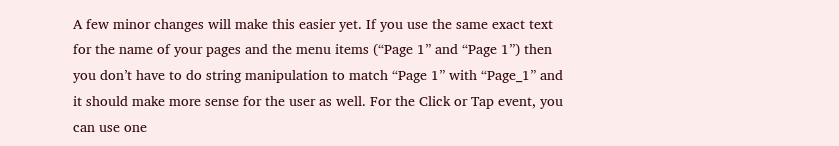A few minor changes will make this easier yet. If you use the same exact text for the name of your pages and the menu items (“Page 1” and “Page 1”) then you don’t have to do string manipulation to match “Page 1” with “Page_1” and it should make more sense for the user as well. For the Click or Tap event, you can use one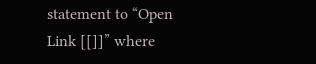statement to “Open Link [[]]” where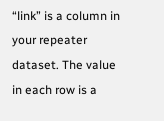“link” is a column in your repeater dataset. The value in each row is a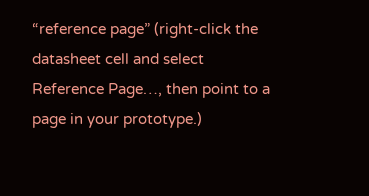“reference page” (right-click the datasheet cell and select Reference Page…, then point to a page in your prototype.)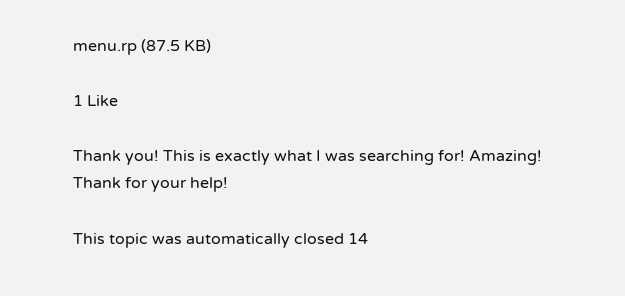menu.rp (87.5 KB)

1 Like

Thank you! This is exactly what I was searching for! Amazing!
Thank for your help!

This topic was automatically closed 14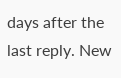days after the last reply. New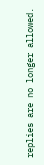replies are no longer allowed.